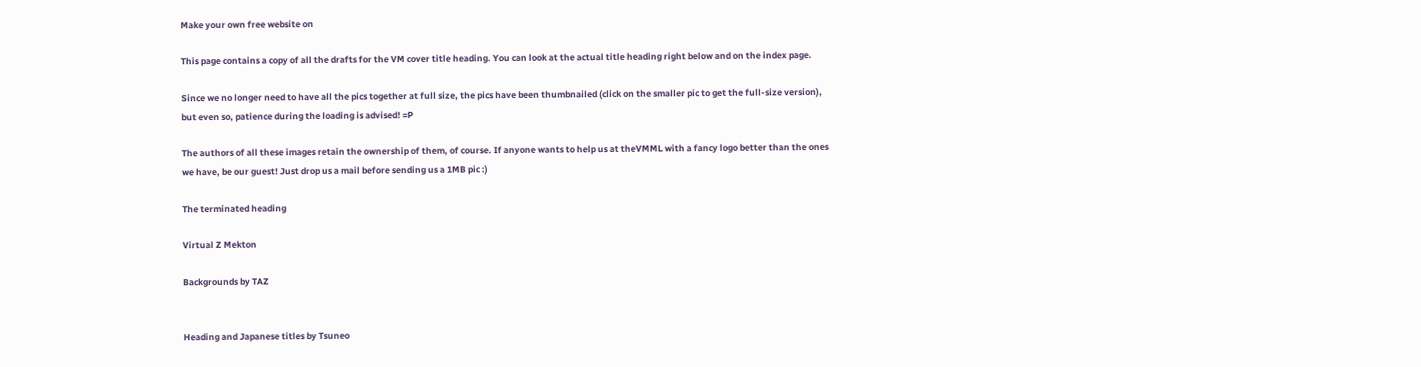Make your own free website on

This page contains a copy of all the drafts for the VM cover title heading. You can look at the actual title heading right below and on the index page.

Since we no longer need to have all the pics together at full size, the pics have been thumbnailed (click on the smaller pic to get the full-size version), but even so, patience during the loading is advised! =P

The authors of all these images retain the ownership of them, of course. If anyone wants to help us at theVMML with a fancy logo better than the ones we have, be our guest! Just drop us a mail before sending us a 1MB pic :)

The terminated heading

Virtual Z Mekton

Backgrounds by TAZ


Heading and Japanese titles by Tsuneo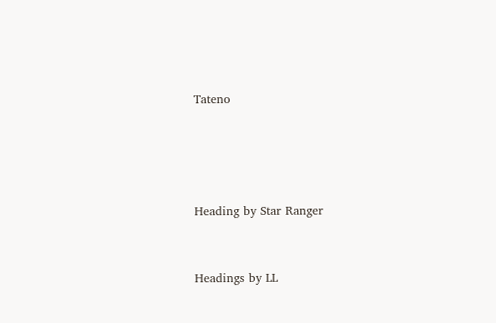Tateno




Heading by Star Ranger


Headings by LL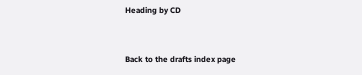Heading by CD


Back to the drafts index page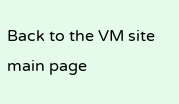Back to the VM site main page